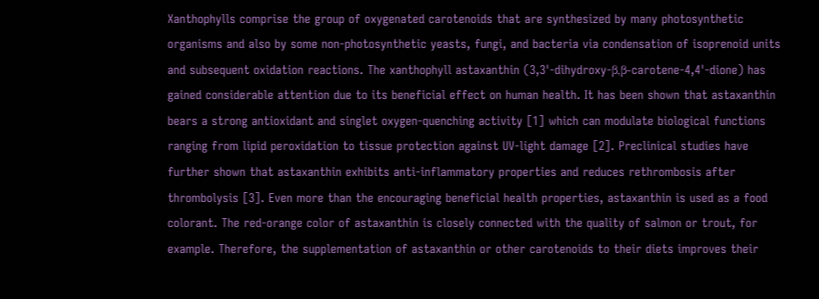Xanthophylls comprise the group of oxygenated carotenoids that are synthesized by many photosynthetic organisms and also by some non-photosynthetic yeasts, fungi, and bacteria via condensation of isoprenoid units and subsequent oxidation reactions. The xanthophyll astaxanthin (3,3'-dihydroxy-β,β-carotene-4,4'-dione) has gained considerable attention due to its beneficial effect on human health. It has been shown that astaxanthin bears a strong antioxidant and singlet oxygen-quenching activity [1] which can modulate biological functions ranging from lipid peroxidation to tissue protection against UV-light damage [2]. Preclinical studies have further shown that astaxanthin exhibits anti-inflammatory properties and reduces rethrombosis after thrombolysis [3]. Even more than the encouraging beneficial health properties, astaxanthin is used as a food colorant. The red-orange color of astaxanthin is closely connected with the quality of salmon or trout, for example. Therefore, the supplementation of astaxanthin or other carotenoids to their diets improves their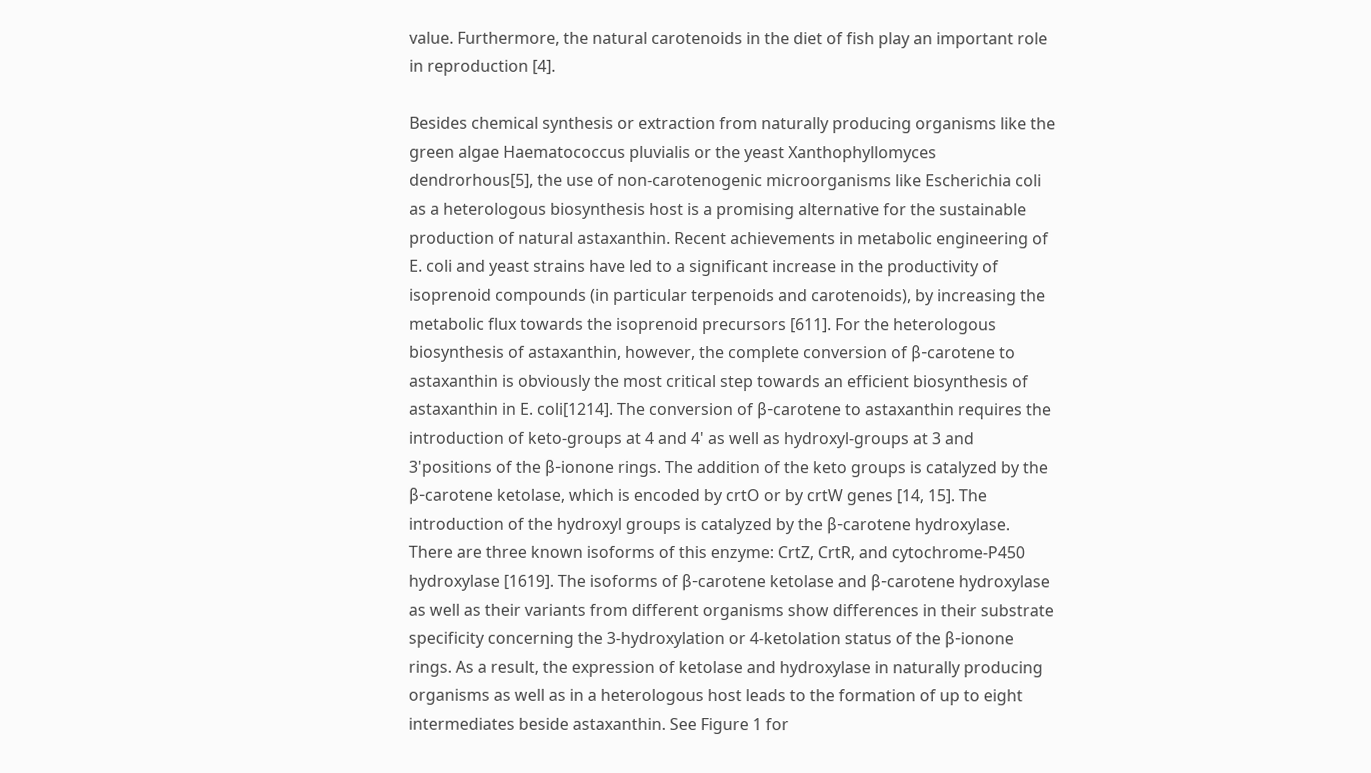value. Furthermore, the natural carotenoids in the diet of fish play an important role in reproduction [4].

Besides chemical synthesis or extraction from naturally producing organisms like the green algae Haematococcus pluvialis or the yeast Xanthophyllomyces dendrorhous[5], the use of non-carotenogenic microorganisms like Escherichia coli as a heterologous biosynthesis host is a promising alternative for the sustainable production of natural astaxanthin. Recent achievements in metabolic engineering of E. coli and yeast strains have led to a significant increase in the productivity of isoprenoid compounds (in particular terpenoids and carotenoids), by increasing the metabolic flux towards the isoprenoid precursors [611]. For the heterologous biosynthesis of astaxanthin, however, the complete conversion of β-carotene to astaxanthin is obviously the most critical step towards an efficient biosynthesis of astaxanthin in E. coli[1214]. The conversion of β-carotene to astaxanthin requires the introduction of keto-groups at 4 and 4' as well as hydroxyl-groups at 3 and 3'positions of the β-ionone rings. The addition of the keto groups is catalyzed by the β-carotene ketolase, which is encoded by crtO or by crtW genes [14, 15]. The introduction of the hydroxyl groups is catalyzed by the β-carotene hydroxylase. There are three known isoforms of this enzyme: CrtZ, CrtR, and cytochrome-P450 hydroxylase [1619]. The isoforms of β-carotene ketolase and β-carotene hydroxylase as well as their variants from different organisms show differences in their substrate specificity concerning the 3-hydroxylation or 4-ketolation status of the β-ionone rings. As a result, the expression of ketolase and hydroxylase in naturally producing organisms as well as in a heterologous host leads to the formation of up to eight intermediates beside astaxanthin. See Figure 1 for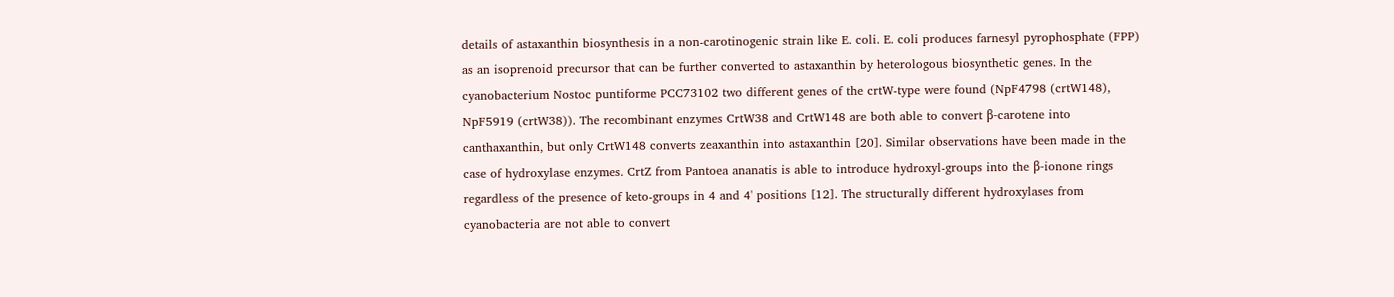details of astaxanthin biosynthesis in a non-carotinogenic strain like E. coli. E. coli produces farnesyl pyrophosphate (FPP) as an isoprenoid precursor that can be further converted to astaxanthin by heterologous biosynthetic genes. In the cyanobacterium Nostoc puntiforme PCC73102 two different genes of the crtW-type were found (NpF4798 (crtW148), NpF5919 (crtW38)). The recombinant enzymes CrtW38 and CrtW148 are both able to convert β-carotene into canthaxanthin, but only CrtW148 converts zeaxanthin into astaxanthin [20]. Similar observations have been made in the case of hydroxylase enzymes. CrtZ from Pantoea ananatis is able to introduce hydroxyl-groups into the β-ionone rings regardless of the presence of keto-groups in 4 and 4' positions [12]. The structurally different hydroxylases from cyanobacteria are not able to convert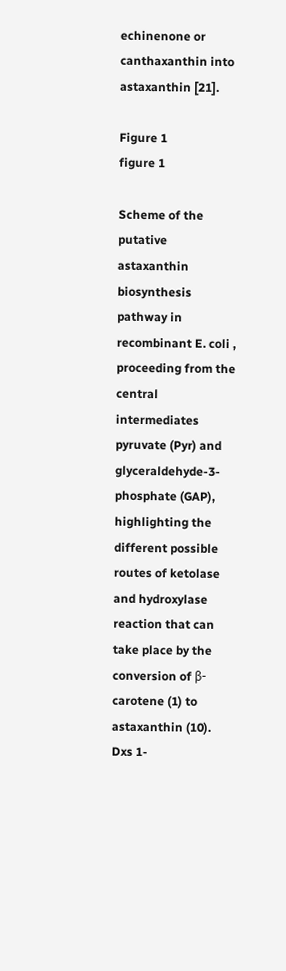echinenone or canthaxanthin into astaxanthin [21].

Figure 1
figure 1

Scheme of the putative astaxanthin biosynthesis pathway in recombinant E. coli , proceeding from the central intermediates pyruvate (Pyr) and glyceraldehyde-3-phosphate (GAP), highlighting the different possible routes of ketolase and hydroxylase reaction that can take place by the conversion of β-carotene (1) to astaxanthin (10). Dxs 1-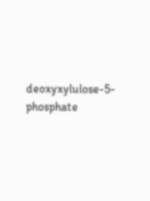deoxyxylulose-5-phosphate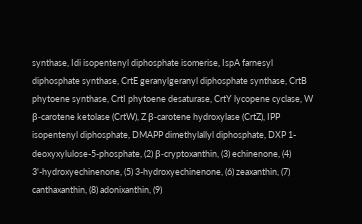synthase, Idi isopentenyl diphosphate isomerise, IspA farnesyl diphosphate synthase, CrtE geranylgeranyl diphosphate synthase, CrtB phytoene synthase, CrtI phytoene desaturase, CrtY lycopene cyclase, W β-carotene ketolase (CrtW), Z β-carotene hydroxylase (CrtZ), IPP isopentenyl diphosphate, DMAPP dimethylallyl diphosphate, DXP 1-deoxyxylulose-5-phosphate, (2) β-cryptoxanthin, (3) echinenone, (4) 3'-hydroxyechinenone, (5) 3-hydroxyechinenone, (6) zeaxanthin, (7) canthaxanthin, (8) adonixanthin, (9)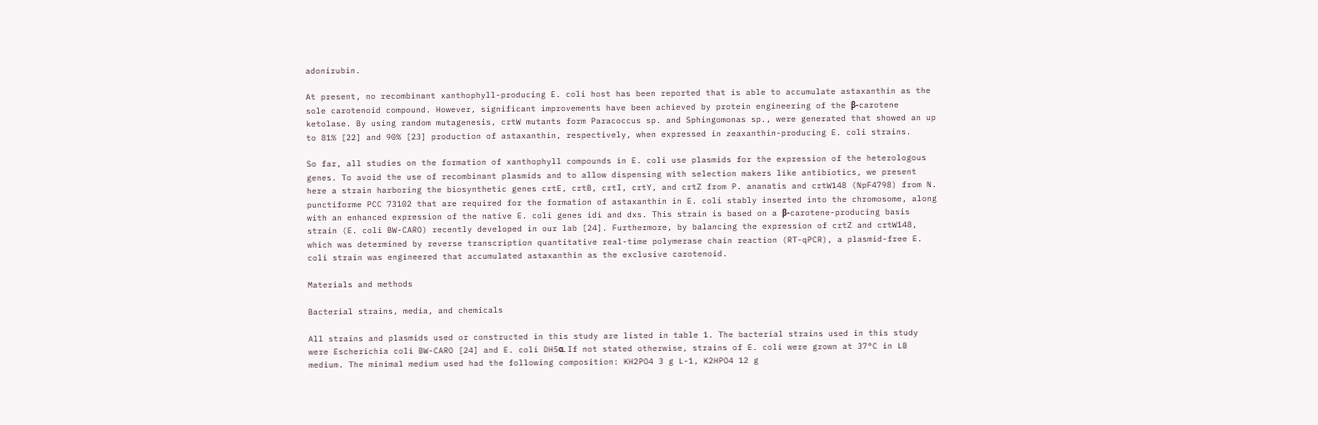adonirubin.

At present, no recombinant xanthophyll-producing E. coli host has been reported that is able to accumulate astaxanthin as the sole carotenoid compound. However, significant improvements have been achieved by protein engineering of the β-carotene ketolase. By using random mutagenesis, crtW mutants form Paracoccus sp. and Sphingomonas sp., were generated that showed an up to 81% [22] and 90% [23] production of astaxanthin, respectively, when expressed in zeaxanthin-producing E. coli strains.

So far, all studies on the formation of xanthophyll compounds in E. coli use plasmids for the expression of the heterologous genes. To avoid the use of recombinant plasmids and to allow dispensing with selection makers like antibiotics, we present here a strain harboring the biosynthetic genes crtE, crtB, crtI, crtY, and crtZ from P. ananatis and crtW148 (NpF4798) from N. punctiforme PCC 73102 that are required for the formation of astaxanthin in E. coli stably inserted into the chromosome, along with an enhanced expression of the native E. coli genes idi and dxs. This strain is based on a β-carotene-producing basis strain (E. coli BW-CARO) recently developed in our lab [24]. Furthermore, by balancing the expression of crtZ and crtW148, which was determined by reverse transcription quantitative real-time polymerase chain reaction (RT-qPCR), a plasmid-free E. coli strain was engineered that accumulated astaxanthin as the exclusive carotenoid.

Materials and methods

Bacterial strains, media, and chemicals

All strains and plasmids used or constructed in this study are listed in table 1. The bacterial strains used in this study were Escherichia coli BW-CARO [24] and E. coli DH5α. If not stated otherwise, strains of E. coli were grown at 37°C in LB medium. The minimal medium used had the following composition: KH2PO4 3 g L-1, K2HPO4 12 g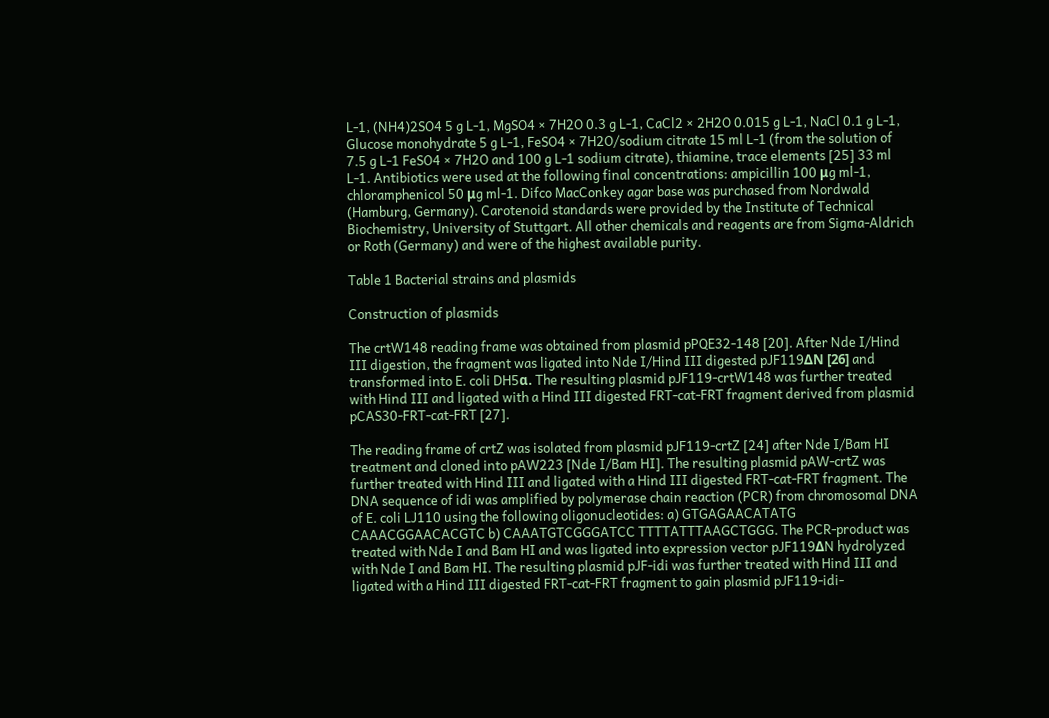L-1, (NH4)2SO4 5 g L-1, MgSO4 × 7H2O 0.3 g L-1, CaCl2 × 2H2O 0.015 g L-1, NaCl 0.1 g L-1, Glucose monohydrate 5 g L-1, FeSO4 × 7H2O/sodium citrate 15 ml L-1 (from the solution of 7.5 g L-1 FeSO4 × 7H2O and 100 g L-1 sodium citrate), thiamine, trace elements [25] 33 ml L-1. Antibiotics were used at the following final concentrations: ampicillin 100 μg ml-1, chloramphenicol 50 μg ml-1. Difco MacConkey agar base was purchased from Nordwald (Hamburg, Germany). Carotenoid standards were provided by the Institute of Technical Biochemistry, University of Stuttgart. All other chemicals and reagents are from Sigma-Aldrich or Roth (Germany) and were of the highest available purity.

Table 1 Bacterial strains and plasmids

Construction of plasmids

The crtW148 reading frame was obtained from plasmid pPQE32-148 [20]. After Nde I/Hind III digestion, the fragment was ligated into Nde I/Hind III digested pJF119ΔN [26] and transformed into E. coli DH5α. The resulting plasmid pJF119-crtW148 was further treated with Hind III and ligated with a Hind III digested FRT-cat-FRT fragment derived from plasmid pCAS30-FRT-cat-FRT [27].

The reading frame of crtZ was isolated from plasmid pJF119-crtZ [24] after Nde I/Bam HI treatment and cloned into pAW223 [Nde I/Bam HI]. The resulting plasmid pAW-crtZ was further treated with Hind III and ligated with a Hind III digested FRT-cat-FRT fragment. The DNA sequence of idi was amplified by polymerase chain reaction (PCR) from chromosomal DNA of E. coli LJ110 using the following oligonucleotides: a) GTGAGAACATATG CAAACGGAACACGTC b) CAAATGTCGGGATCC TTTTATTTAAGCTGGG. The PCR-product was treated with Nde I and Bam HI and was ligated into expression vector pJF119ΔN hydrolyzed with Nde I and Bam HI. The resulting plasmid pJF-idi was further treated with Hind III and ligated with a Hind III digested FRT-cat-FRT fragment to gain plasmid pJF119-idi-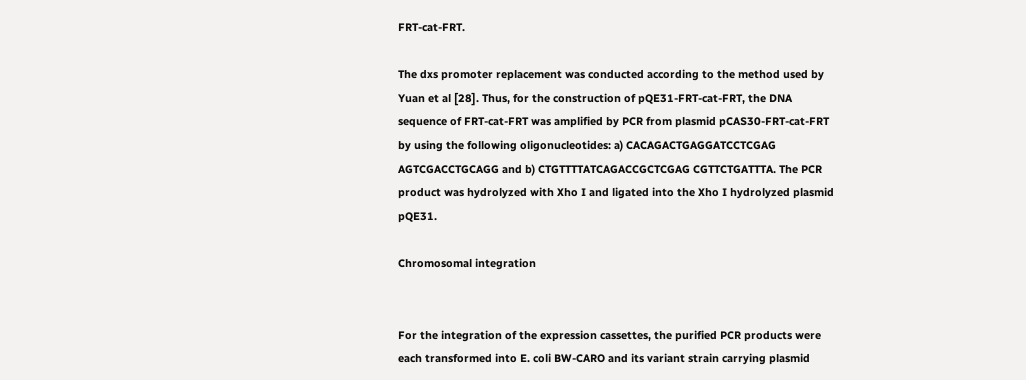FRT-cat-FRT.

The dxs promoter replacement was conducted according to the method used by Yuan et al [28]. Thus, for the construction of pQE31-FRT-cat-FRT, the DNA sequence of FRT-cat-FRT was amplified by PCR from plasmid pCAS30-FRT-cat-FRT by using the following oligonucleotides: a) CACAGACTGAGGATCCTCGAG AGTCGACCTGCAGG and b) CTGTTTTATCAGACCGCTCGAG CGTTCTGATTTA. The PCR product was hydrolyzed with Xho I and ligated into the Xho I hydrolyzed plasmid pQE31.

Chromosomal integration


For the integration of the expression cassettes, the purified PCR products were each transformed into E. coli BW-CARO and its variant strain carrying plasmid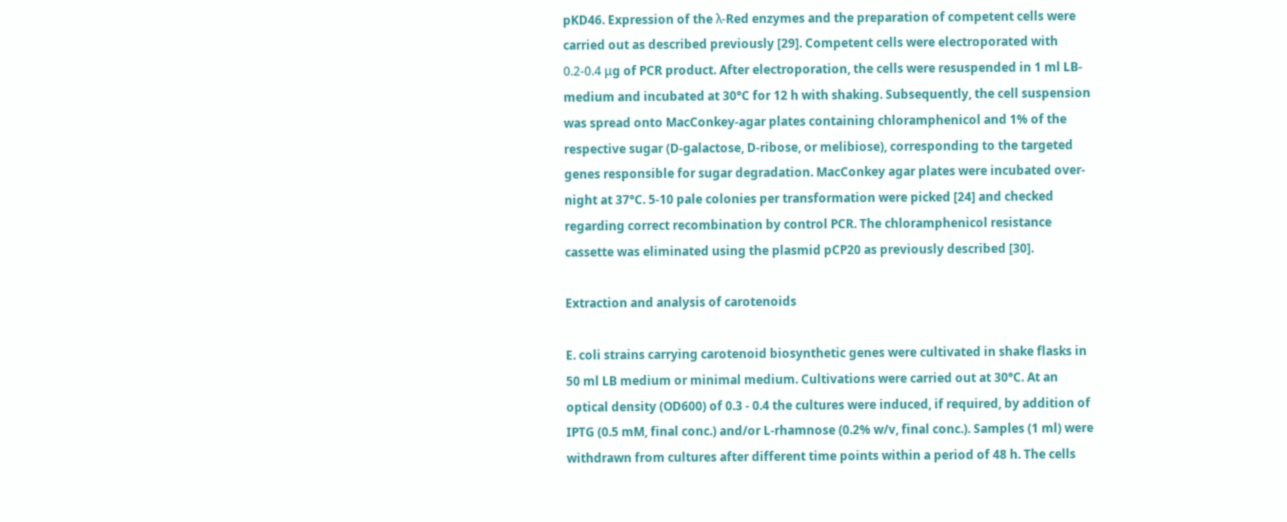pKD46. Expression of the λ-Red enzymes and the preparation of competent cells were carried out as described previously [29]. Competent cells were electroporated with 0.2-0.4 μg of PCR product. After electroporation, the cells were resuspended in 1 ml LB-medium and incubated at 30°C for 12 h with shaking. Subsequently, the cell suspension was spread onto MacConkey-agar plates containing chloramphenicol and 1% of the respective sugar (D-galactose, D-ribose, or melibiose), corresponding to the targeted genes responsible for sugar degradation. MacConkey agar plates were incubated over-night at 37°C. 5-10 pale colonies per transformation were picked [24] and checked regarding correct recombination by control PCR. The chloramphenicol resistance cassette was eliminated using the plasmid pCP20 as previously described [30].

Extraction and analysis of carotenoids

E. coli strains carrying carotenoid biosynthetic genes were cultivated in shake flasks in 50 ml LB medium or minimal medium. Cultivations were carried out at 30°C. At an optical density (OD600) of 0.3 - 0.4 the cultures were induced, if required, by addition of IPTG (0.5 mM, final conc.) and/or L-rhamnose (0.2% w/v, final conc.). Samples (1 ml) were withdrawn from cultures after different time points within a period of 48 h. The cells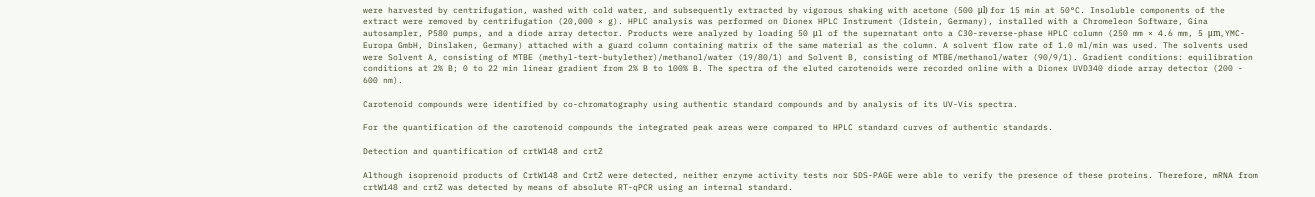were harvested by centrifugation, washed with cold water, and subsequently extracted by vigorous shaking with acetone (500 μl) for 15 min at 50°C. Insoluble components of the extract were removed by centrifugation (20,000 × g). HPLC analysis was performed on Dionex HPLC Instrument (Idstein, Germany), installed with a Chromeleon Software, Gina autosampler, P580 pumps, and a diode array detector. Products were analyzed by loading 50 μl of the supernatant onto a C30-reverse-phase HPLC column (250 mm × 4.6 mm, 5 μm, YMC-Europa GmbH, Dinslaken, Germany) attached with a guard column containing matrix of the same material as the column. A solvent flow rate of 1.0 ml/min was used. The solvents used were Solvent A, consisting of MTBE (methyl-tert-butylether)/methanol/water (19/80/1) and Solvent B, consisting of MTBE/methanol/water (90/9/1). Gradient conditions: equilibration conditions at 2% B; 0 to 22 min linear gradient from 2% B to 100% B. The spectra of the eluted carotenoids were recorded online with a Dionex UVD340 diode array detector (200 - 600 nm).

Carotenoid compounds were identified by co-chromatography using authentic standard compounds and by analysis of its UV-Vis spectra.

For the quantification of the carotenoid compounds the integrated peak areas were compared to HPLC standard curves of authentic standards.

Detection and quantification of crtW148 and crtZ

Although isoprenoid products of CrtW148 and CrtZ were detected, neither enzyme activity tests nor SDS-PAGE were able to verify the presence of these proteins. Therefore, mRNA from crtW148 and crtZ was detected by means of absolute RT-qPCR using an internal standard.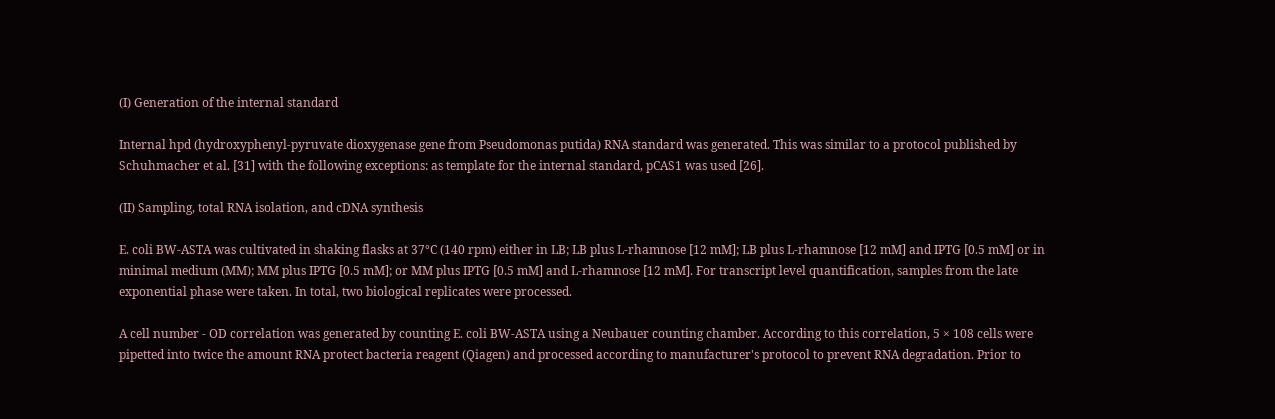(I) Generation of the internal standard

Internal hpd (hydroxyphenyl-pyruvate dioxygenase gene from Pseudomonas putida) RNA standard was generated. This was similar to a protocol published by Schuhmacher et al. [31] with the following exceptions: as template for the internal standard, pCAS1 was used [26].

(II) Sampling, total RNA isolation, and cDNA synthesis

E. coli BW-ASTA was cultivated in shaking flasks at 37°C (140 rpm) either in LB; LB plus L-rhamnose [12 mM]; LB plus L-rhamnose [12 mM] and IPTG [0.5 mM] or in minimal medium (MM); MM plus IPTG [0.5 mM]; or MM plus IPTG [0.5 mM] and L-rhamnose [12 mM]. For transcript level quantification, samples from the late exponential phase were taken. In total, two biological replicates were processed.

A cell number - OD correlation was generated by counting E. coli BW-ASTA using a Neubauer counting chamber. According to this correlation, 5 × 108 cells were pipetted into twice the amount RNA protect bacteria reagent (Qiagen) and processed according to manufacturer's protocol to prevent RNA degradation. Prior to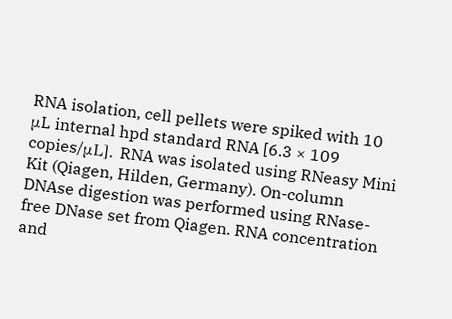RNA isolation, cell pellets were spiked with 10 μL internal hpd standard RNA [6.3 × 109 copies/μL]. RNA was isolated using RNeasy Mini Kit (Qiagen, Hilden, Germany). On-column DNAse digestion was performed using RNase-free DNase set from Qiagen. RNA concentration and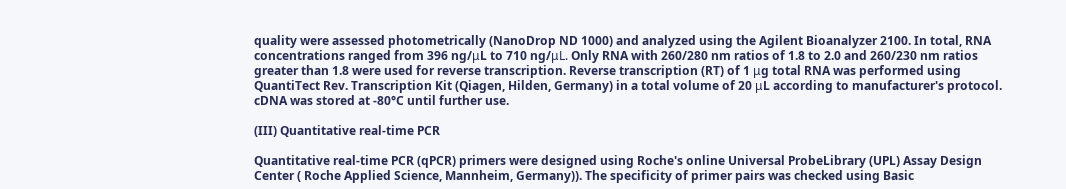quality were assessed photometrically (NanoDrop ND 1000) and analyzed using the Agilent Bioanalyzer 2100. In total, RNA concentrations ranged from 396 ng/μL to 710 ng/μL. Only RNA with 260/280 nm ratios of 1.8 to 2.0 and 260/230 nm ratios greater than 1.8 were used for reverse transcription. Reverse transcription (RT) of 1 μg total RNA was performed using QuantiTect Rev. Transcription Kit (Qiagen, Hilden, Germany) in a total volume of 20 μL according to manufacturer's protocol. cDNA was stored at -80°C until further use.

(III) Quantitative real-time PCR

Quantitative real-time PCR (qPCR) primers were designed using Roche's online Universal ProbeLibrary (UPL) Assay Design Center ( Roche Applied Science, Mannheim, Germany)). The specificity of primer pairs was checked using Basic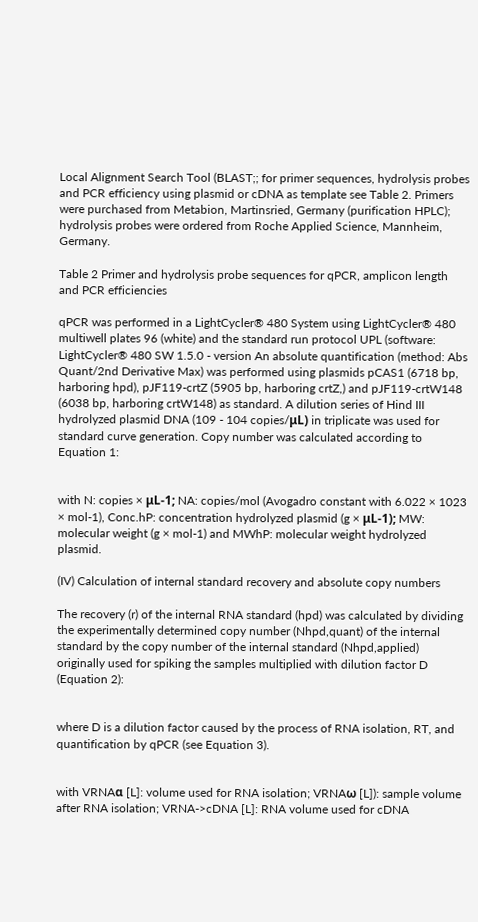Local Alignment Search Tool (BLAST;; for primer sequences, hydrolysis probes and PCR efficiency using plasmid or cDNA as template see Table 2. Primers were purchased from Metabion, Martinsried, Germany (purification HPLC); hydrolysis probes were ordered from Roche Applied Science, Mannheim, Germany.

Table 2 Primer and hydrolysis probe sequences for qPCR, amplicon length and PCR efficiencies

qPCR was performed in a LightCycler® 480 System using LightCycler® 480 multiwell plates 96 (white) and the standard run protocol UPL (software: LightCycler® 480 SW 1.5.0 - version An absolute quantification (method: Abs Quant/2nd Derivative Max) was performed using plasmids pCAS1 (6718 bp, harboring hpd), pJF119-crtZ (5905 bp, harboring crtZ,) and pJF119-crtW148 (6038 bp, harboring crtW148) as standard. A dilution series of Hind III hydrolyzed plasmid DNA (109 - 104 copies/μL) in triplicate was used for standard curve generation. Copy number was calculated according to Equation 1:


with N: copies × μL-1; NA: copies/mol (Avogadro constant with 6.022 × 1023 × mol-1), Conc.hP: concentration hydrolyzed plasmid (g × μL-1); MW: molecular weight (g × mol-1) and MWhP: molecular weight hydrolyzed plasmid.

(IV) Calculation of internal standard recovery and absolute copy numbers

The recovery (r) of the internal RNA standard (hpd) was calculated by dividing the experimentally determined copy number (Nhpd,quant) of the internal standard by the copy number of the internal standard (Nhpd,applied) originally used for spiking the samples multiplied with dilution factor D (Equation 2):


where D is a dilution factor caused by the process of RNA isolation, RT, and quantification by qPCR (see Equation 3).


with VRNAα [L]: volume used for RNA isolation; VRNAω [L]): sample volume after RNA isolation; VRNA->cDNA [L]: RNA volume used for cDNA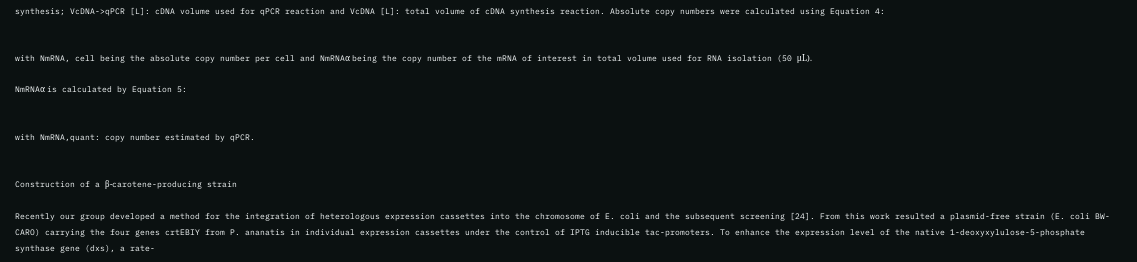synthesis; VcDNA->qPCR [L]: cDNA volume used for qPCR reaction and VcDNA [L]: total volume of cDNA synthesis reaction. Absolute copy numbers were calculated using Equation 4:


with NmRNA, cell being the absolute copy number per cell and NmRNAα being the copy number of the mRNA of interest in total volume used for RNA isolation (50 μL).

NmRNAα is calculated by Equation 5:


with NmRNA,quant: copy number estimated by qPCR.


Construction of a β-carotene-producing strain

Recently our group developed a method for the integration of heterologous expression cassettes into the chromosome of E. coli and the subsequent screening [24]. From this work resulted a plasmid-free strain (E. coli BW-CARO) carrying the four genes crtEBIY from P. ananatis in individual expression cassettes under the control of IPTG inducible tac-promoters. To enhance the expression level of the native 1-deoxyxylulose-5-phosphate synthase gene (dxs), a rate-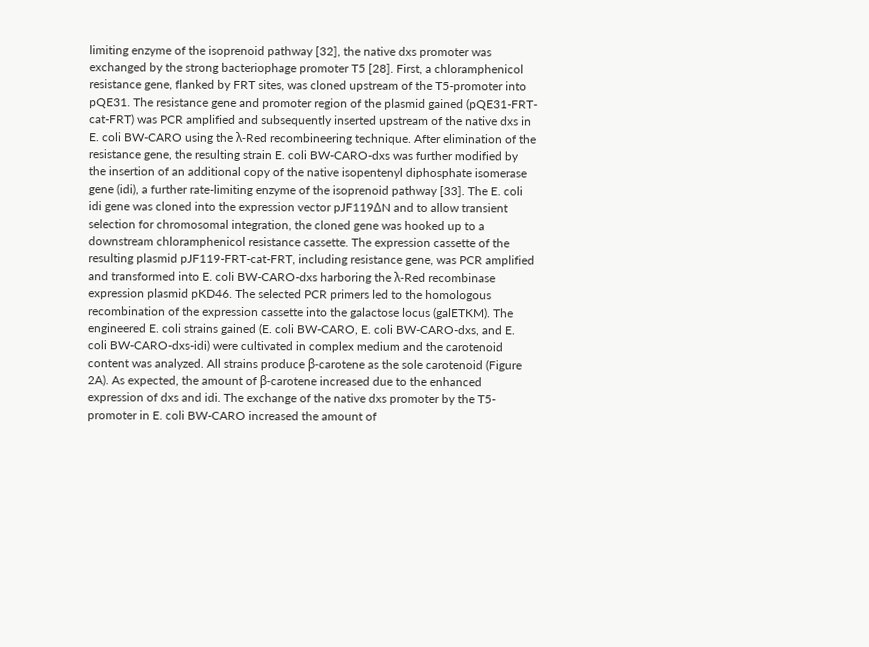limiting enzyme of the isoprenoid pathway [32], the native dxs promoter was exchanged by the strong bacteriophage promoter T5 [28]. First, a chloramphenicol resistance gene, flanked by FRT sites, was cloned upstream of the T5-promoter into pQE31. The resistance gene and promoter region of the plasmid gained (pQE31-FRT-cat-FRT) was PCR amplified and subsequently inserted upstream of the native dxs in E. coli BW-CARO using the λ-Red recombineering technique. After elimination of the resistance gene, the resulting strain E. coli BW-CARO-dxs was further modified by the insertion of an additional copy of the native isopentenyl diphosphate isomerase gene (idi), a further rate-limiting enzyme of the isoprenoid pathway [33]. The E. coli idi gene was cloned into the expression vector pJF119ΔN and to allow transient selection for chromosomal integration, the cloned gene was hooked up to a downstream chloramphenicol resistance cassette. The expression cassette of the resulting plasmid pJF119-FRT-cat-FRT, including resistance gene, was PCR amplified and transformed into E. coli BW-CARO-dxs harboring the λ-Red recombinase expression plasmid pKD46. The selected PCR primers led to the homologous recombination of the expression cassette into the galactose locus (galETKM). The engineered E. coli strains gained (E. coli BW-CARO, E. coli BW-CARO-dxs, and E. coli BW-CARO-dxs-idi) were cultivated in complex medium and the carotenoid content was analyzed. All strains produce β-carotene as the sole carotenoid (Figure 2A). As expected, the amount of β-carotene increased due to the enhanced expression of dxs and idi. The exchange of the native dxs promoter by the T5-promoter in E. coli BW-CARO increased the amount of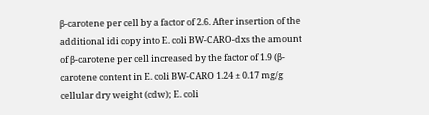β-carotene per cell by a factor of 2.6. After insertion of the additional idi copy into E. coli BW-CARO-dxs the amount of β-carotene per cell increased by the factor of 1.9 (β-carotene content in E. coli BW-CARO 1.24 ± 0.17 mg/g cellular dry weight (cdw); E. coli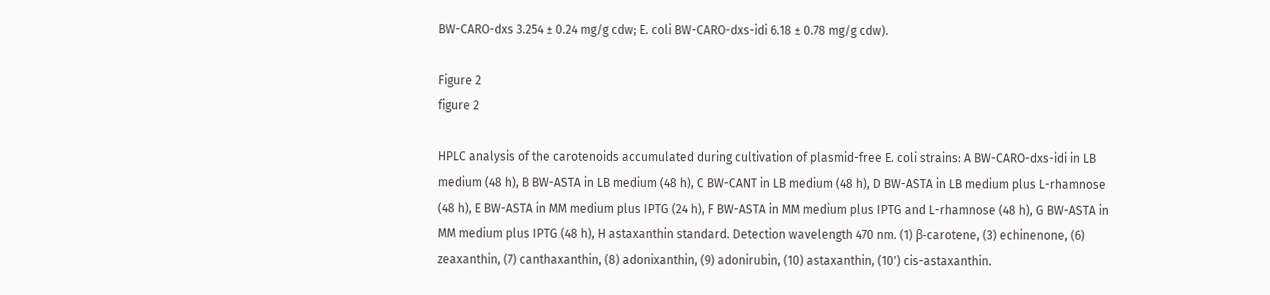BW-CARO-dxs 3.254 ± 0.24 mg/g cdw; E. coli BW-CARO-dxs-idi 6.18 ± 0.78 mg/g cdw).

Figure 2
figure 2

HPLC analysis of the carotenoids accumulated during cultivation of plasmid-free E. coli strains: A BW-CARO-dxs-idi in LB medium (48 h), B BW-ASTA in LB medium (48 h), C BW-CANT in LB medium (48 h), D BW-ASTA in LB medium plus L-rhamnose (48 h), E BW-ASTA in MM medium plus IPTG (24 h), F BW-ASTA in MM medium plus IPTG and L-rhamnose (48 h), G BW-ASTA in MM medium plus IPTG (48 h), H astaxanthin standard. Detection wavelength 470 nm. (1) β-carotene, (3) echinenone, (6) zeaxanthin, (7) canthaxanthin, (8) adonixanthin, (9) adonirubin, (10) astaxanthin, (10') cis-astaxanthin.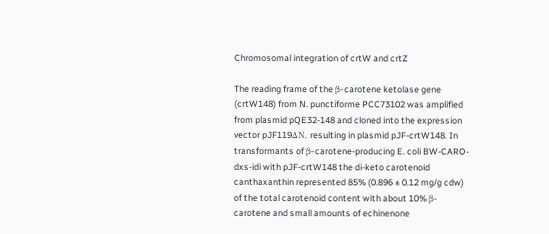Chromosomal integration of crtW and crtZ

The reading frame of the β-carotene ketolase gene (crtW148) from N. punctiforme PCC73102 was amplified from plasmid pQE32-148 and cloned into the expression vector pJF119ΔN, resulting in plasmid pJF-crtW148. In transformants of β-carotene-producing E. coli BW-CARO-dxs-idi with pJF-crtW148 the di-keto carotenoid canthaxanthin represented 85% (0.896 ± 0.12 mg/g cdw) of the total carotenoid content with about 10% β-carotene and small amounts of echinenone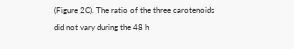(Figure 2C). The ratio of the three carotenoids did not vary during the 48 h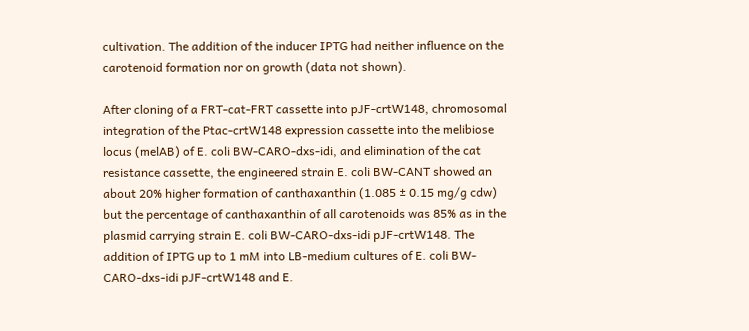cultivation. The addition of the inducer IPTG had neither influence on the carotenoid formation nor on growth (data not shown).

After cloning of a FRT-cat-FRT cassette into pJF-crtW148, chromosomal integration of the Ptac-crtW148 expression cassette into the melibiose locus (melAB) of E. coli BW-CARO-dxs-idi, and elimination of the cat resistance cassette, the engineered strain E. coli BW-CANT showed an about 20% higher formation of canthaxanthin (1.085 ± 0.15 mg/g cdw) but the percentage of canthaxanthin of all carotenoids was 85% as in the plasmid carrying strain E. coli BW-CARO-dxs-idi pJF-crtW148. The addition of IPTG up to 1 mM into LB-medium cultures of E. coli BW-CARO-dxs-idi pJF-crtW148 and E.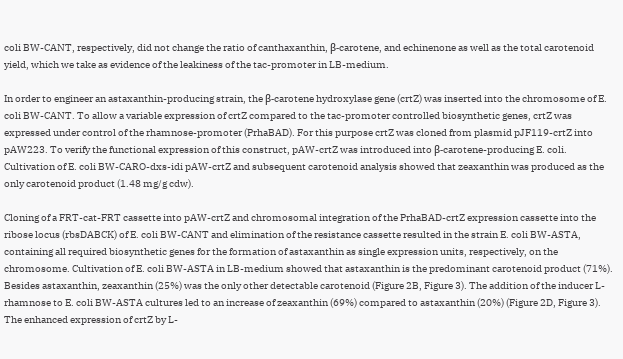coli BW-CANT, respectively, did not change the ratio of canthaxanthin, β-carotene, and echinenone as well as the total carotenoid yield, which we take as evidence of the leakiness of the tac-promoter in LB-medium.

In order to engineer an astaxanthin-producing strain, the β-carotene hydroxylase gene (crtZ) was inserted into the chromosome of E. coli BW-CANT. To allow a variable expression of crtZ compared to the tac-promoter controlled biosynthetic genes, crtZ was expressed under control of the rhamnose-promoter (PrhaBAD). For this purpose crtZ was cloned from plasmid pJF119-crtZ into pAW223. To verify the functional expression of this construct, pAW-crtZ was introduced into β-carotene-producing E. coli. Cultivation of E. coli BW-CARO-dxs-idi pAW-crtZ and subsequent carotenoid analysis showed that zeaxanthin was produced as the only carotenoid product (1.48 mg/g cdw).

Cloning of a FRT-cat-FRT cassette into pAW-crtZ and chromosomal integration of the PrhaBAD-crtZ expression cassette into the ribose locus (rbsDABCK) of E. coli BW-CANT and elimination of the resistance cassette resulted in the strain E. coli BW-ASTA, containing all required biosynthetic genes for the formation of astaxanthin as single expression units, respectively, on the chromosome. Cultivation of E. coli BW-ASTA in LB-medium showed that astaxanthin is the predominant carotenoid product (71%). Besides astaxanthin, zeaxanthin (25%) was the only other detectable carotenoid (Figure 2B, Figure 3). The addition of the inducer L-rhamnose to E. coli BW-ASTA cultures led to an increase of zeaxanthin (69%) compared to astaxanthin (20%) (Figure 2D, Figure 3). The enhanced expression of crtZ by L-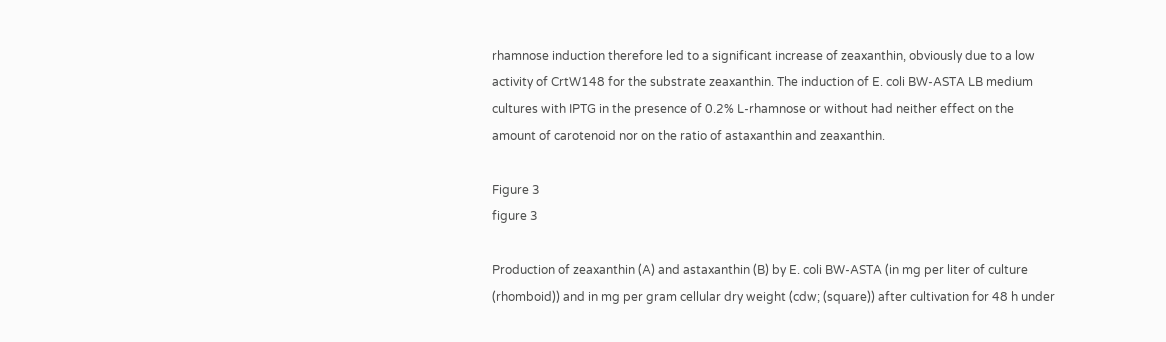rhamnose induction therefore led to a significant increase of zeaxanthin, obviously due to a low activity of CrtW148 for the substrate zeaxanthin. The induction of E. coli BW-ASTA LB medium cultures with IPTG in the presence of 0.2% L-rhamnose or without had neither effect on the amount of carotenoid nor on the ratio of astaxanthin and zeaxanthin.

Figure 3
figure 3

Production of zeaxanthin (A) and astaxanthin (B) by E. coli BW-ASTA (in mg per liter of culture (rhomboid)) and in mg per gram cellular dry weight (cdw; (square)) after cultivation for 48 h under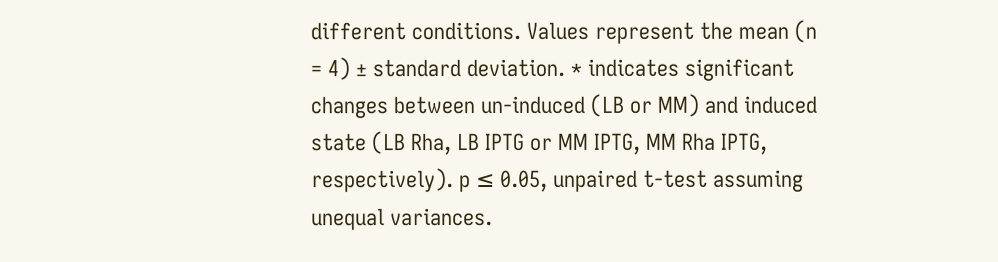different conditions. Values represent the mean (n = 4) ± standard deviation. * indicates significant changes between un-induced (LB or MM) and induced state (LB Rha, LB IPTG or MM IPTG, MM Rha IPTG, respectively). p ≤ 0.05, unpaired t-test assuming unequal variances.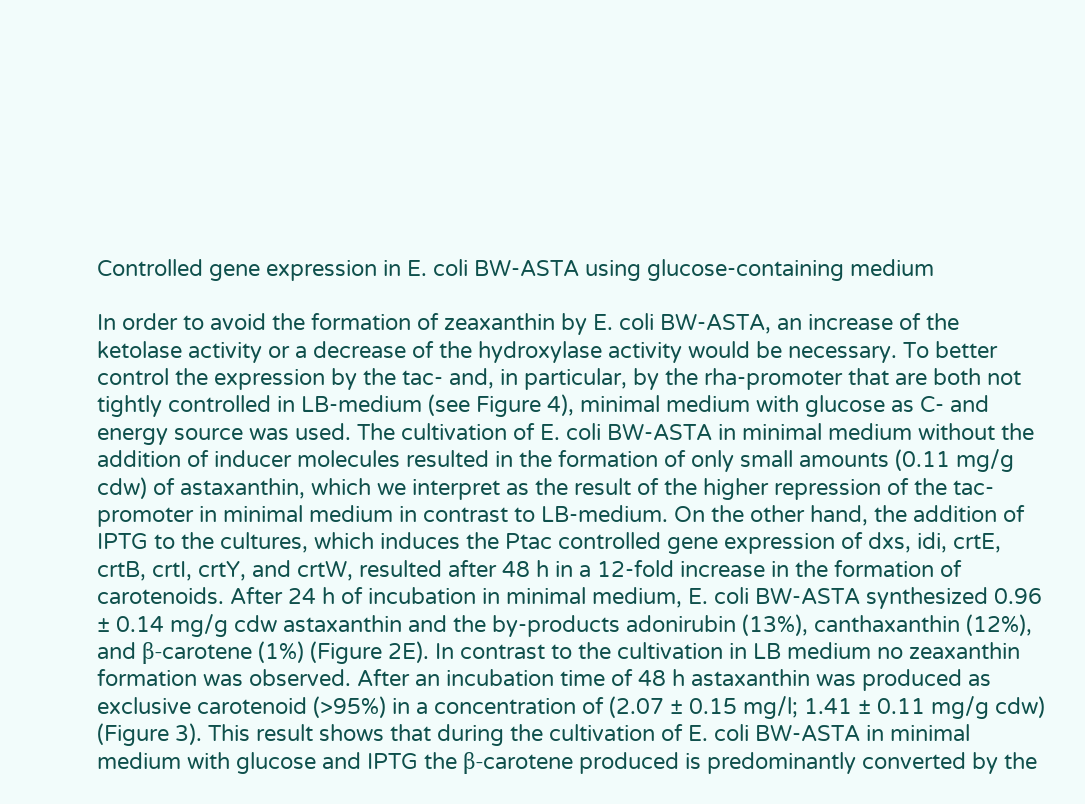Controlled gene expression in E. coli BW-ASTA using glucose-containing medium

In order to avoid the formation of zeaxanthin by E. coli BW-ASTA, an increase of the ketolase activity or a decrease of the hydroxylase activity would be necessary. To better control the expression by the tac- and, in particular, by the rha-promoter that are both not tightly controlled in LB-medium (see Figure 4), minimal medium with glucose as C- and energy source was used. The cultivation of E. coli BW-ASTA in minimal medium without the addition of inducer molecules resulted in the formation of only small amounts (0.11 mg/g cdw) of astaxanthin, which we interpret as the result of the higher repression of the tac-promoter in minimal medium in contrast to LB-medium. On the other hand, the addition of IPTG to the cultures, which induces the Ptac controlled gene expression of dxs, idi, crtE, crtB, crtI, crtY, and crtW, resulted after 48 h in a 12-fold increase in the formation of carotenoids. After 24 h of incubation in minimal medium, E. coli BW-ASTA synthesized 0.96 ± 0.14 mg/g cdw astaxanthin and the by-products adonirubin (13%), canthaxanthin (12%), and β-carotene (1%) (Figure 2E). In contrast to the cultivation in LB medium no zeaxanthin formation was observed. After an incubation time of 48 h astaxanthin was produced as exclusive carotenoid (>95%) in a concentration of (2.07 ± 0.15 mg/l; 1.41 ± 0.11 mg/g cdw) (Figure 3). This result shows that during the cultivation of E. coli BW-ASTA in minimal medium with glucose and IPTG the β-carotene produced is predominantly converted by the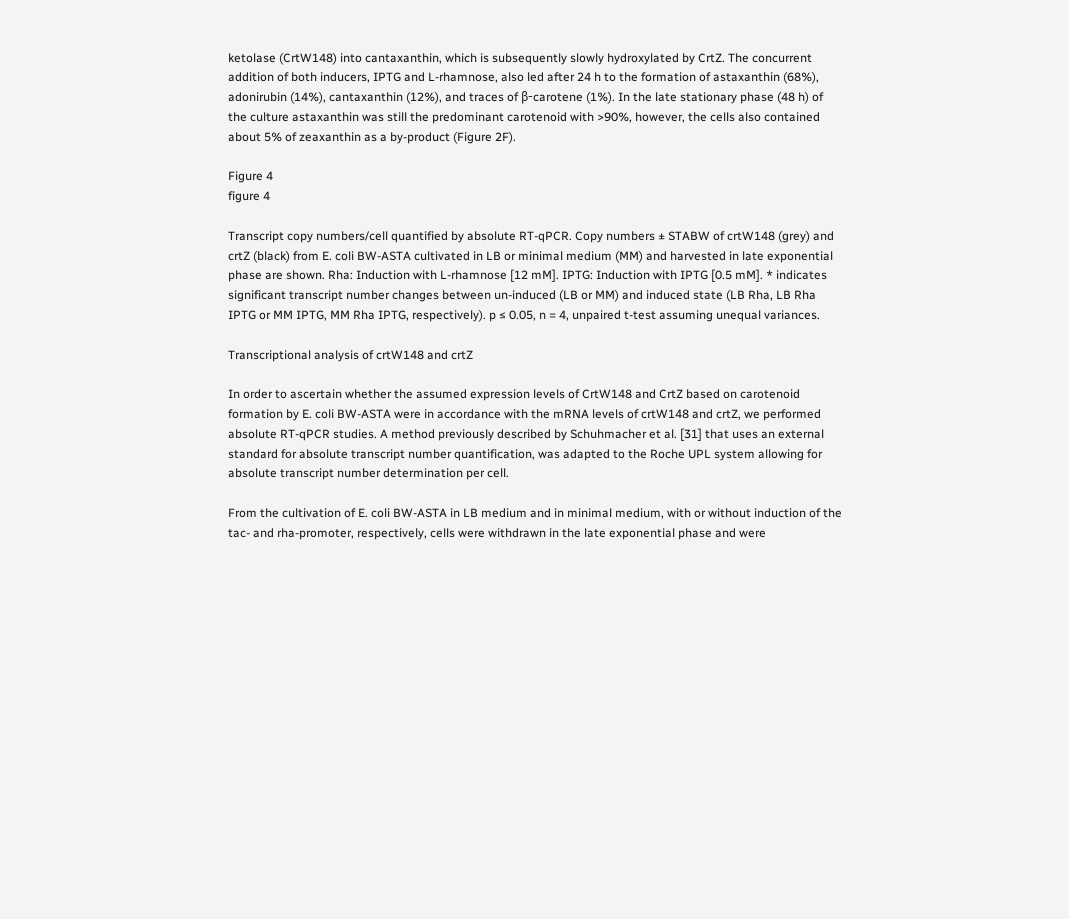ketolase (CrtW148) into cantaxanthin, which is subsequently slowly hydroxylated by CrtZ. The concurrent addition of both inducers, IPTG and L-rhamnose, also led after 24 h to the formation of astaxanthin (68%), adonirubin (14%), cantaxanthin (12%), and traces of β-carotene (1%). In the late stationary phase (48 h) of the culture astaxanthin was still the predominant carotenoid with >90%, however, the cells also contained about 5% of zeaxanthin as a by-product (Figure 2F).

Figure 4
figure 4

Transcript copy numbers/cell quantified by absolute RT-qPCR. Copy numbers ± STABW of crtW148 (grey) and crtZ (black) from E. coli BW-ASTA cultivated in LB or minimal medium (MM) and harvested in late exponential phase are shown. Rha: Induction with L-rhamnose [12 mM]. IPTG: Induction with IPTG [0.5 mM]. * indicates significant transcript number changes between un-induced (LB or MM) and induced state (LB Rha, LB Rha IPTG or MM IPTG, MM Rha IPTG, respectively). p ≤ 0.05, n = 4, unpaired t-test assuming unequal variances.

Transcriptional analysis of crtW148 and crtZ

In order to ascertain whether the assumed expression levels of CrtW148 and CrtZ based on carotenoid formation by E. coli BW-ASTA were in accordance with the mRNA levels of crtW148 and crtZ, we performed absolute RT-qPCR studies. A method previously described by Schuhmacher et al. [31] that uses an external standard for absolute transcript number quantification, was adapted to the Roche UPL system allowing for absolute transcript number determination per cell.

From the cultivation of E. coli BW-ASTA in LB medium and in minimal medium, with or without induction of the tac- and rha-promoter, respectively, cells were withdrawn in the late exponential phase and were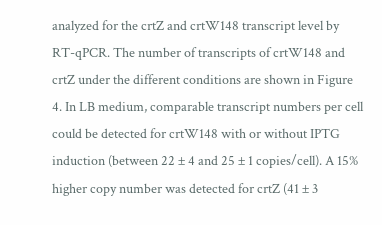analyzed for the crtZ and crtW148 transcript level by RT-qPCR. The number of transcripts of crtW148 and crtZ under the different conditions are shown in Figure 4. In LB medium, comparable transcript numbers per cell could be detected for crtW148 with or without IPTG induction (between 22 ± 4 and 25 ± 1 copies/cell). A 15% higher copy number was detected for crtZ (41 ± 3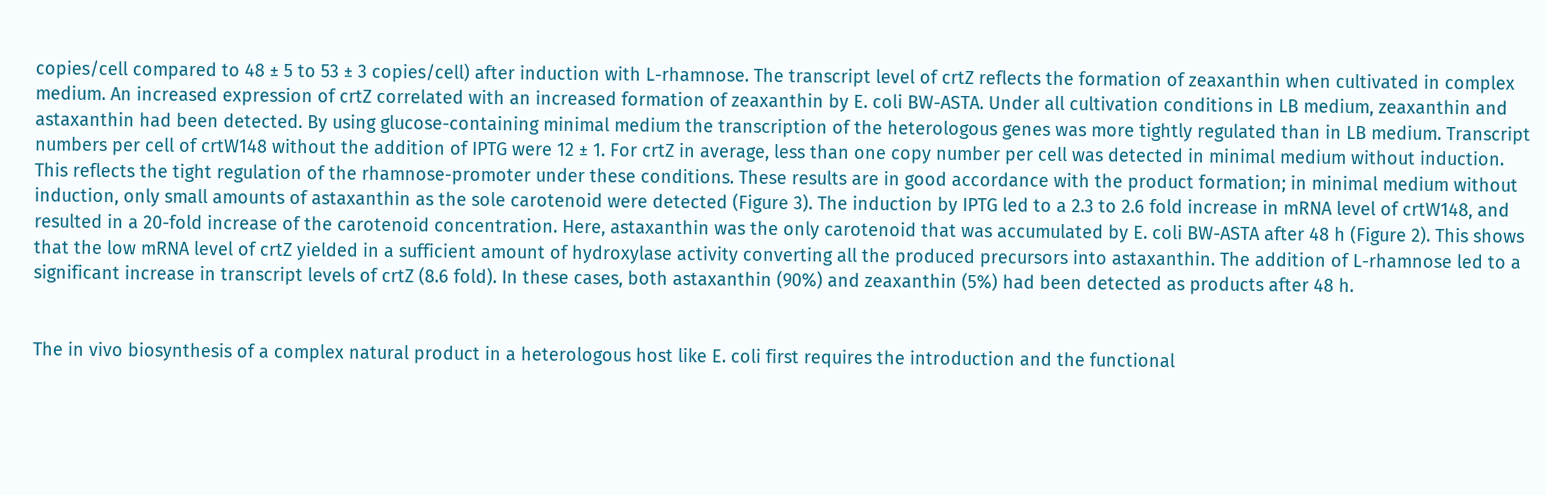copies/cell compared to 48 ± 5 to 53 ± 3 copies/cell) after induction with L-rhamnose. The transcript level of crtZ reflects the formation of zeaxanthin when cultivated in complex medium. An increased expression of crtZ correlated with an increased formation of zeaxanthin by E. coli BW-ASTA. Under all cultivation conditions in LB medium, zeaxanthin and astaxanthin had been detected. By using glucose-containing minimal medium the transcription of the heterologous genes was more tightly regulated than in LB medium. Transcript numbers per cell of crtW148 without the addition of IPTG were 12 ± 1. For crtZ in average, less than one copy number per cell was detected in minimal medium without induction. This reflects the tight regulation of the rhamnose-promoter under these conditions. These results are in good accordance with the product formation; in minimal medium without induction, only small amounts of astaxanthin as the sole carotenoid were detected (Figure 3). The induction by IPTG led to a 2.3 to 2.6 fold increase in mRNA level of crtW148, and resulted in a 20-fold increase of the carotenoid concentration. Here, astaxanthin was the only carotenoid that was accumulated by E. coli BW-ASTA after 48 h (Figure 2). This shows that the low mRNA level of crtZ yielded in a sufficient amount of hydroxylase activity converting all the produced precursors into astaxanthin. The addition of L-rhamnose led to a significant increase in transcript levels of crtZ (8.6 fold). In these cases, both astaxanthin (90%) and zeaxanthin (5%) had been detected as products after 48 h.


The in vivo biosynthesis of a complex natural product in a heterologous host like E. coli first requires the introduction and the functional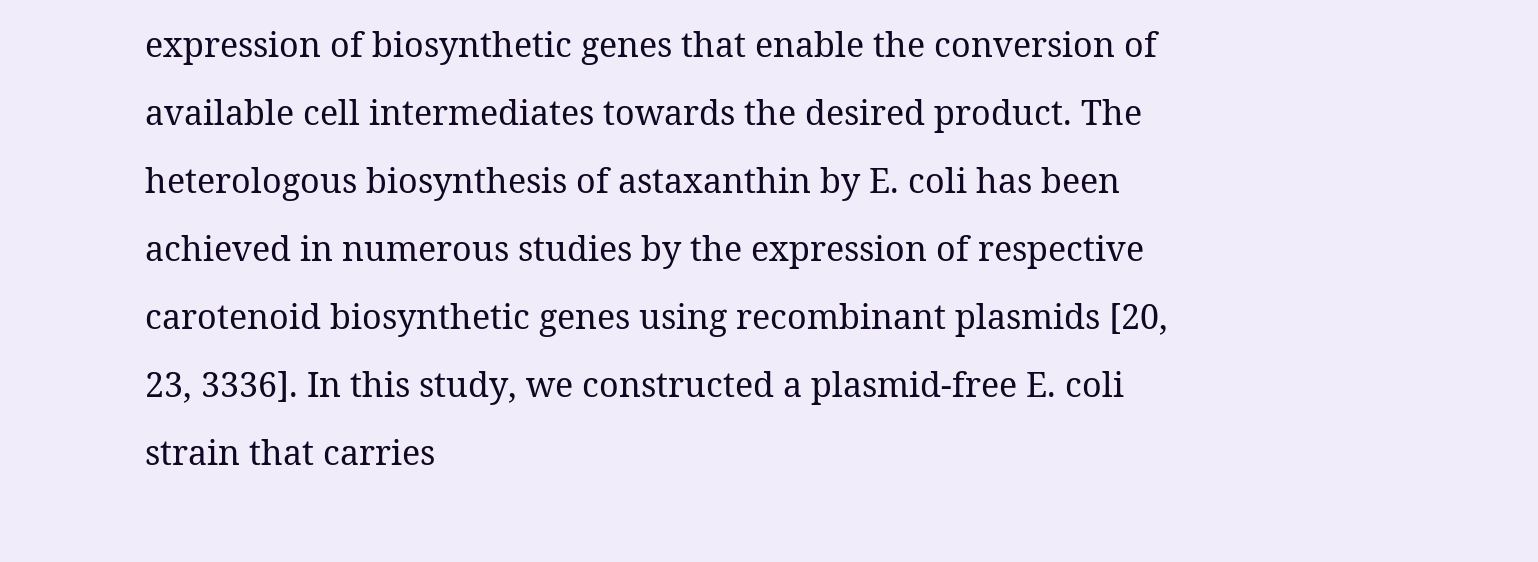expression of biosynthetic genes that enable the conversion of available cell intermediates towards the desired product. The heterologous biosynthesis of astaxanthin by E. coli has been achieved in numerous studies by the expression of respective carotenoid biosynthetic genes using recombinant plasmids [20, 23, 3336]. In this study, we constructed a plasmid-free E. coli strain that carries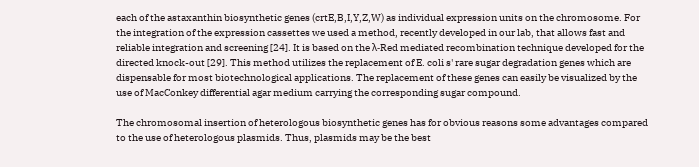each of the astaxanthin biosynthetic genes (crtE,B,I,Y,Z,W) as individual expression units on the chromosome. For the integration of the expression cassettes we used a method, recently developed in our lab, that allows fast and reliable integration and screening [24]. It is based on the λ-Red mediated recombination technique developed for the directed knock-out [29]. This method utilizes the replacement of E. coli s' rare sugar degradation genes which are dispensable for most biotechnological applications. The replacement of these genes can easily be visualized by the use of MacConkey differential agar medium carrying the corresponding sugar compound.

The chromosomal insertion of heterologous biosynthetic genes has for obvious reasons some advantages compared to the use of heterologous plasmids. Thus, plasmids may be the best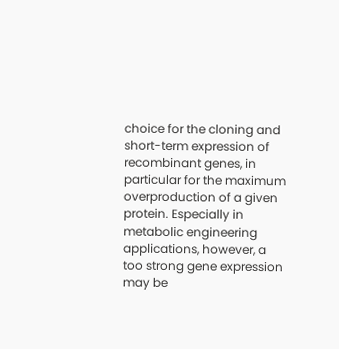choice for the cloning and short-term expression of recombinant genes, in particular for the maximum overproduction of a given protein. Especially in metabolic engineering applications, however, a too strong gene expression may be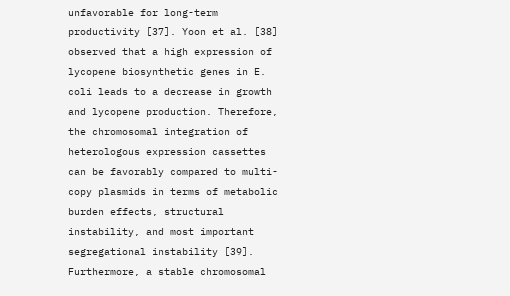unfavorable for long-term productivity [37]. Yoon et al. [38] observed that a high expression of lycopene biosynthetic genes in E. coli leads to a decrease in growth and lycopene production. Therefore, the chromosomal integration of heterologous expression cassettes can be favorably compared to multi-copy plasmids in terms of metabolic burden effects, structural instability, and most important segregational instability [39]. Furthermore, a stable chromosomal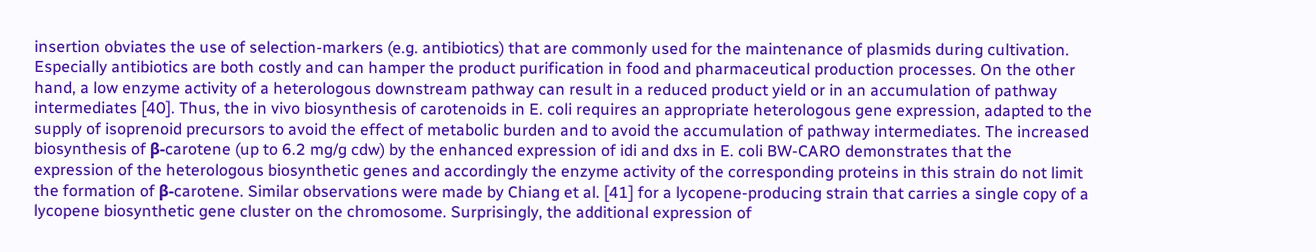insertion obviates the use of selection-markers (e.g. antibiotics) that are commonly used for the maintenance of plasmids during cultivation. Especially antibiotics are both costly and can hamper the product purification in food and pharmaceutical production processes. On the other hand, a low enzyme activity of a heterologous downstream pathway can result in a reduced product yield or in an accumulation of pathway intermediates [40]. Thus, the in vivo biosynthesis of carotenoids in E. coli requires an appropriate heterologous gene expression, adapted to the supply of isoprenoid precursors to avoid the effect of metabolic burden and to avoid the accumulation of pathway intermediates. The increased biosynthesis of β-carotene (up to 6.2 mg/g cdw) by the enhanced expression of idi and dxs in E. coli BW-CARO demonstrates that the expression of the heterologous biosynthetic genes and accordingly the enzyme activity of the corresponding proteins in this strain do not limit the formation of β-carotene. Similar observations were made by Chiang et al. [41] for a lycopene-producing strain that carries a single copy of a lycopene biosynthetic gene cluster on the chromosome. Surprisingly, the additional expression of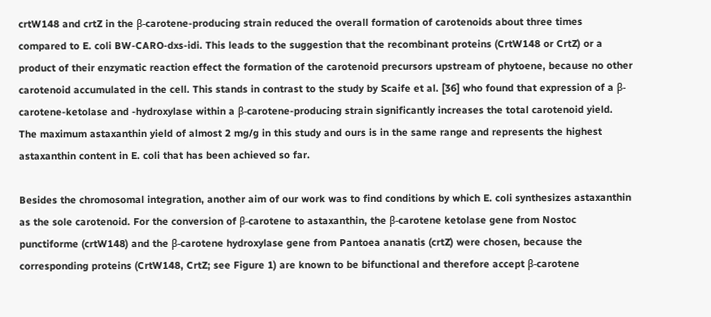crtW148 and crtZ in the β-carotene-producing strain reduced the overall formation of carotenoids about three times compared to E. coli BW-CARO-dxs-idi. This leads to the suggestion that the recombinant proteins (CrtW148 or CrtZ) or a product of their enzymatic reaction effect the formation of the carotenoid precursors upstream of phytoene, because no other carotenoid accumulated in the cell. This stands in contrast to the study by Scaife et al. [36] who found that expression of a β-carotene-ketolase and -hydroxylase within a β-carotene-producing strain significantly increases the total carotenoid yield. The maximum astaxanthin yield of almost 2 mg/g in this study and ours is in the same range and represents the highest astaxanthin content in E. coli that has been achieved so far.

Besides the chromosomal integration, another aim of our work was to find conditions by which E. coli synthesizes astaxanthin as the sole carotenoid. For the conversion of β-carotene to astaxanthin, the β-carotene ketolase gene from Nostoc punctiforme (crtW148) and the β-carotene hydroxylase gene from Pantoea ananatis (crtZ) were chosen, because the corresponding proteins (CrtW148, CrtZ; see Figure 1) are known to be bifunctional and therefore accept β-carotene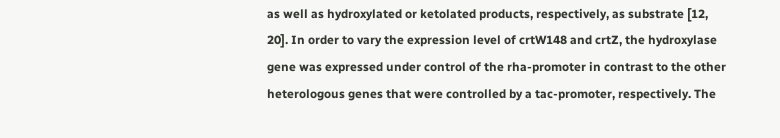as well as hydroxylated or ketolated products, respectively, as substrate [12, 20]. In order to vary the expression level of crtW148 and crtZ, the hydroxylase gene was expressed under control of the rha-promoter in contrast to the other heterologous genes that were controlled by a tac-promoter, respectively. The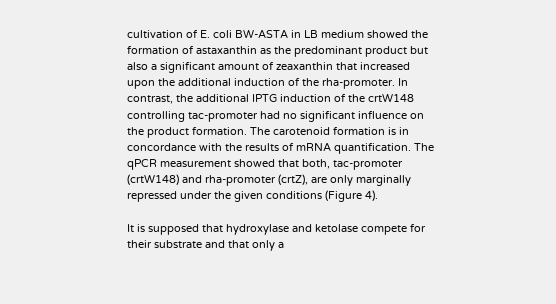cultivation of E. coli BW-ASTA in LB medium showed the formation of astaxanthin as the predominant product but also a significant amount of zeaxanthin that increased upon the additional induction of the rha-promoter. In contrast, the additional IPTG induction of the crtW148 controlling tac-promoter had no significant influence on the product formation. The carotenoid formation is in concordance with the results of mRNA quantification. The qPCR measurement showed that both, tac-promoter (crtW148) and rha-promoter (crtZ), are only marginally repressed under the given conditions (Figure 4).

It is supposed that hydroxylase and ketolase compete for their substrate and that only a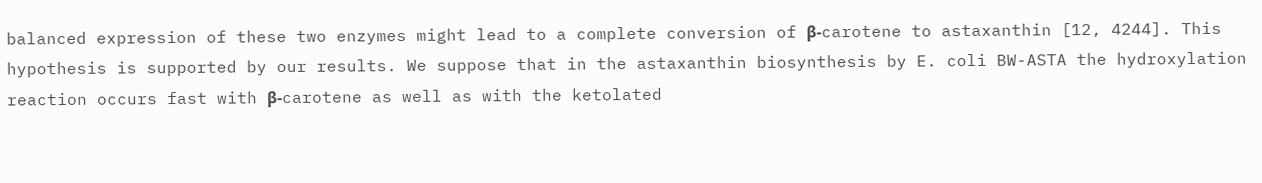balanced expression of these two enzymes might lead to a complete conversion of β-carotene to astaxanthin [12, 4244]. This hypothesis is supported by our results. We suppose that in the astaxanthin biosynthesis by E. coli BW-ASTA the hydroxylation reaction occurs fast with β-carotene as well as with the ketolated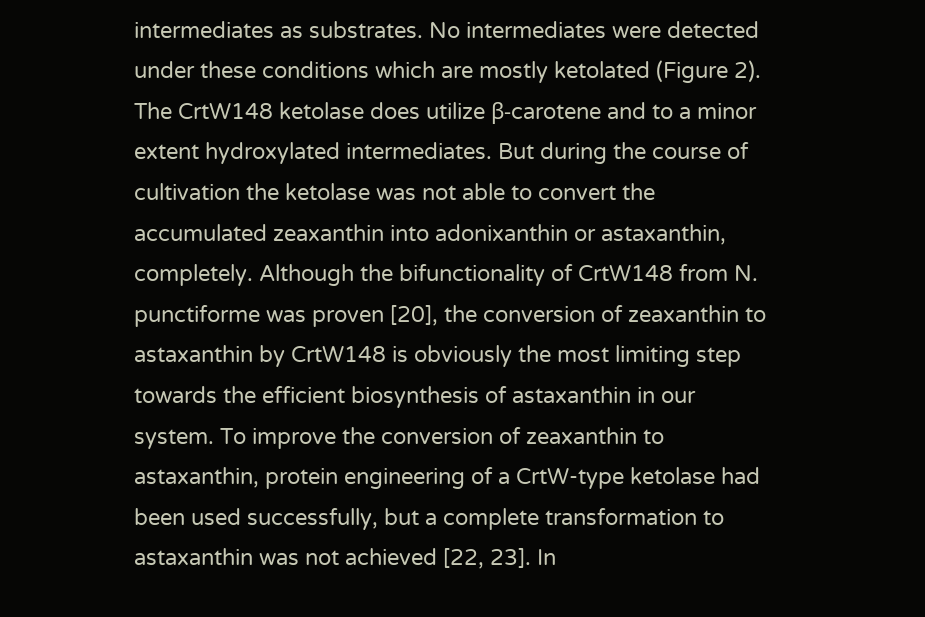intermediates as substrates. No intermediates were detected under these conditions which are mostly ketolated (Figure 2). The CrtW148 ketolase does utilize β-carotene and to a minor extent hydroxylated intermediates. But during the course of cultivation the ketolase was not able to convert the accumulated zeaxanthin into adonixanthin or astaxanthin, completely. Although the bifunctionality of CrtW148 from N. punctiforme was proven [20], the conversion of zeaxanthin to astaxanthin by CrtW148 is obviously the most limiting step towards the efficient biosynthesis of astaxanthin in our system. To improve the conversion of zeaxanthin to astaxanthin, protein engineering of a CrtW-type ketolase had been used successfully, but a complete transformation to astaxanthin was not achieved [22, 23]. In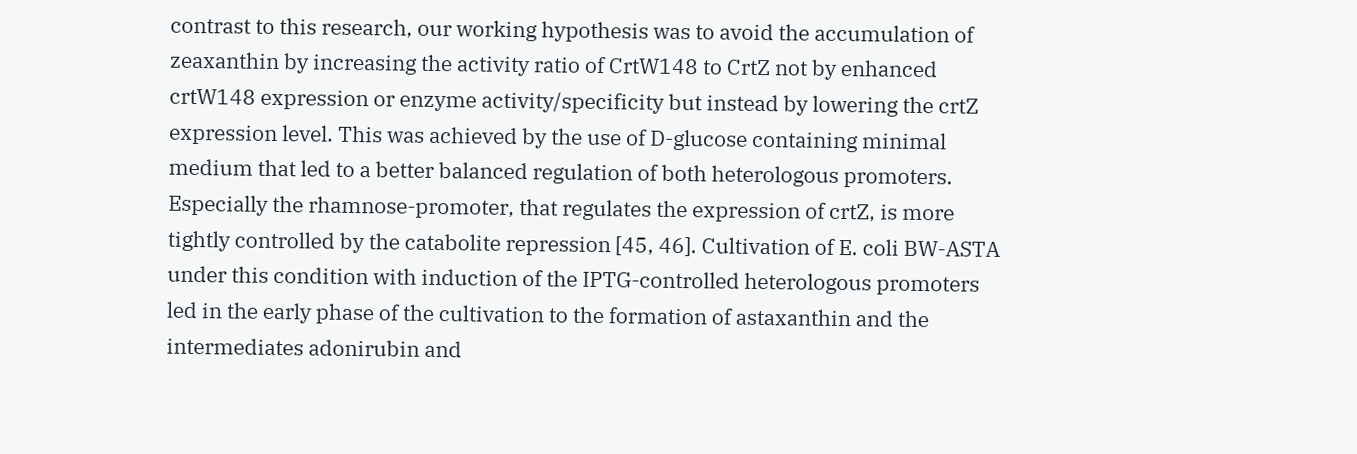contrast to this research, our working hypothesis was to avoid the accumulation of zeaxanthin by increasing the activity ratio of CrtW148 to CrtZ not by enhanced crtW148 expression or enzyme activity/specificity but instead by lowering the crtZ expression level. This was achieved by the use of D-glucose containing minimal medium that led to a better balanced regulation of both heterologous promoters. Especially the rhamnose-promoter, that regulates the expression of crtZ, is more tightly controlled by the catabolite repression [45, 46]. Cultivation of E. coli BW-ASTA under this condition with induction of the IPTG-controlled heterologous promoters led in the early phase of the cultivation to the formation of astaxanthin and the intermediates adonirubin and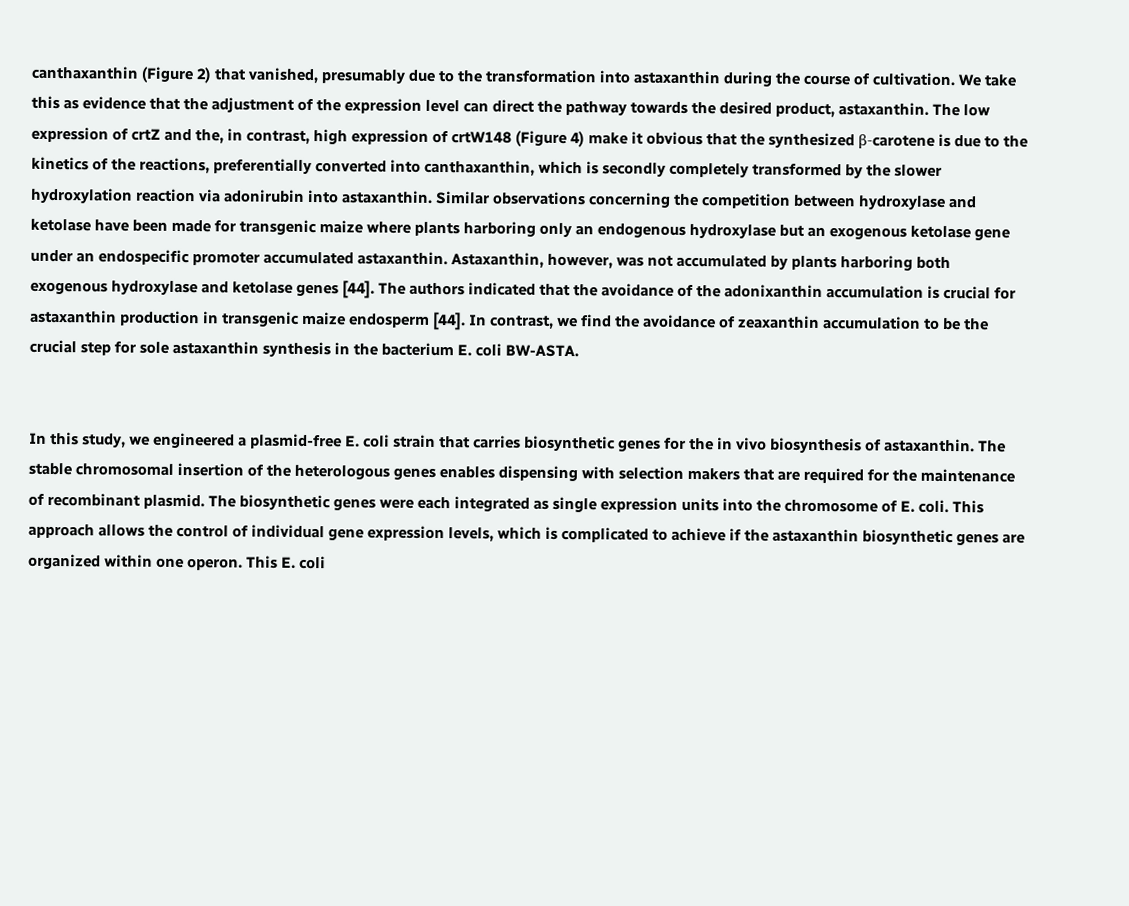canthaxanthin (Figure 2) that vanished, presumably due to the transformation into astaxanthin during the course of cultivation. We take this as evidence that the adjustment of the expression level can direct the pathway towards the desired product, astaxanthin. The low expression of crtZ and the, in contrast, high expression of crtW148 (Figure 4) make it obvious that the synthesized β-carotene is due to the kinetics of the reactions, preferentially converted into canthaxanthin, which is secondly completely transformed by the slower hydroxylation reaction via adonirubin into astaxanthin. Similar observations concerning the competition between hydroxylase and ketolase have been made for transgenic maize where plants harboring only an endogenous hydroxylase but an exogenous ketolase gene under an endospecific promoter accumulated astaxanthin. Astaxanthin, however, was not accumulated by plants harboring both exogenous hydroxylase and ketolase genes [44]. The authors indicated that the avoidance of the adonixanthin accumulation is crucial for astaxanthin production in transgenic maize endosperm [44]. In contrast, we find the avoidance of zeaxanthin accumulation to be the crucial step for sole astaxanthin synthesis in the bacterium E. coli BW-ASTA.


In this study, we engineered a plasmid-free E. coli strain that carries biosynthetic genes for the in vivo biosynthesis of astaxanthin. The stable chromosomal insertion of the heterologous genes enables dispensing with selection makers that are required for the maintenance of recombinant plasmid. The biosynthetic genes were each integrated as single expression units into the chromosome of E. coli. This approach allows the control of individual gene expression levels, which is complicated to achieve if the astaxanthin biosynthetic genes are organized within one operon. This E. coli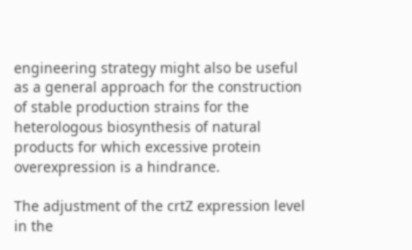engineering strategy might also be useful as a general approach for the construction of stable production strains for the heterologous biosynthesis of natural products for which excessive protein overexpression is a hindrance.

The adjustment of the crtZ expression level in the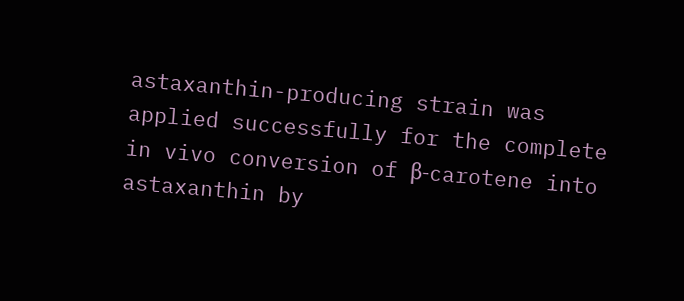astaxanthin-producing strain was applied successfully for the complete in vivo conversion of β-carotene into astaxanthin by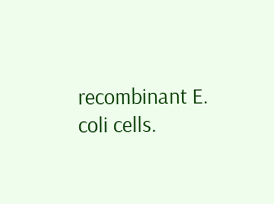recombinant E. coli cells.